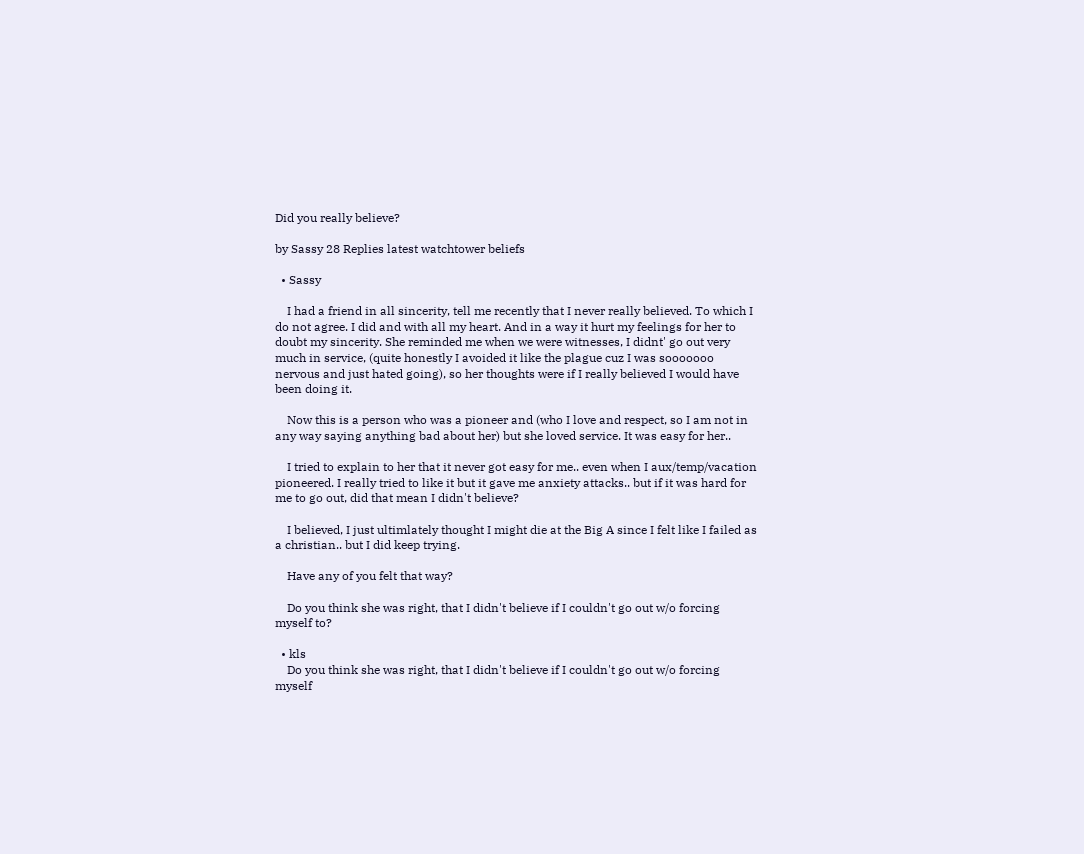Did you really believe?

by Sassy 28 Replies latest watchtower beliefs

  • Sassy

    I had a friend in all sincerity, tell me recently that I never really believed. To which I do not agree. I did and with all my heart. And in a way it hurt my feelings for her to doubt my sincerity. She reminded me when we were witnesses, I didnt' go out very much in service, (quite honestly I avoided it like the plague cuz I was sooooooo nervous and just hated going), so her thoughts were if I really believed I would have been doing it.

    Now this is a person who was a pioneer and (who I love and respect, so I am not in any way saying anything bad about her) but she loved service. It was easy for her..

    I tried to explain to her that it never got easy for me.. even when I aux/temp/vacation pioneered. I really tried to like it but it gave me anxiety attacks.. but if it was hard for me to go out, did that mean I didn't believe?

    I believed, I just ultimlately thought I might die at the Big A since I felt like I failed as a christian.. but I did keep trying.

    Have any of you felt that way?

    Do you think she was right, that I didn't believe if I couldn't go out w/o forcing myself to?

  • kls
    Do you think she was right, that I didn't believe if I couldn't go out w/o forcing myself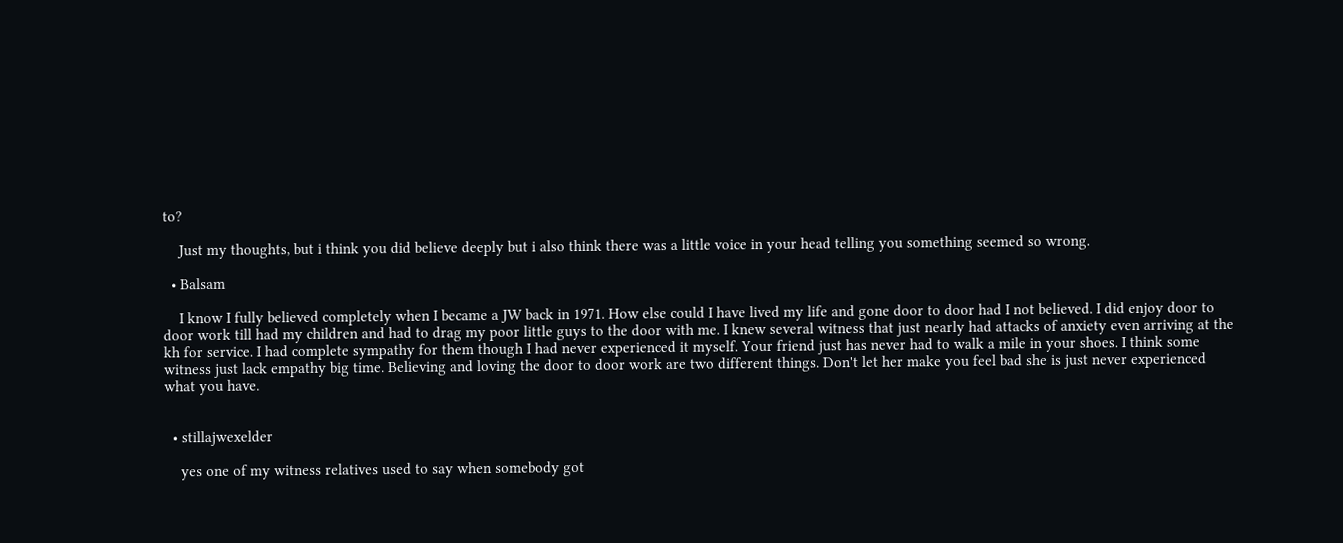to?

    Just my thoughts, but i think you did believe deeply but i also think there was a little voice in your head telling you something seemed so wrong.

  • Balsam

    I know I fully believed completely when I became a JW back in 1971. How else could I have lived my life and gone door to door had I not believed. I did enjoy door to door work till had my children and had to drag my poor little guys to the door with me. I knew several witness that just nearly had attacks of anxiety even arriving at the kh for service. I had complete sympathy for them though I had never experienced it myself. Your friend just has never had to walk a mile in your shoes. I think some witness just lack empathy big time. Believing and loving the door to door work are two different things. Don't let her make you feel bad she is just never experienced what you have.


  • stillajwexelder

    yes one of my witness relatives used to say when somebody got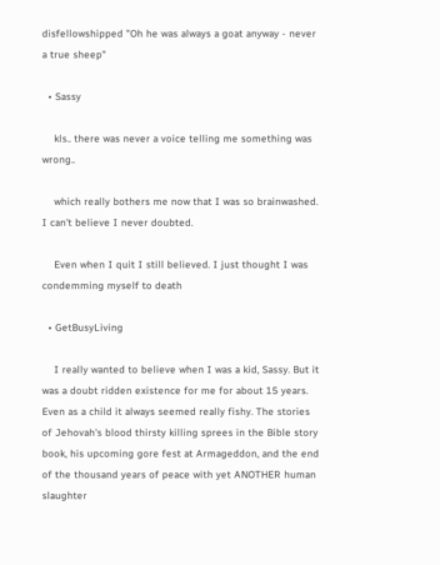disfellowshipped "Oh he was always a goat anyway - never a true sheep"

  • Sassy

    kls.. there was never a voice telling me something was wrong..

    which really bothers me now that I was so brainwashed. I can't believe I never doubted.

    Even when I quit I still believed. I just thought I was condemming myself to death

  • GetBusyLiving

    I really wanted to believe when I was a kid, Sassy. But it was a doubt ridden existence for me for about 15 years. Even as a child it always seemed really fishy. The stories of Jehovah's blood thirsty killing sprees in the Bible story book, his upcoming gore fest at Armageddon, and the end of the thousand years of peace with yet ANOTHER human slaughter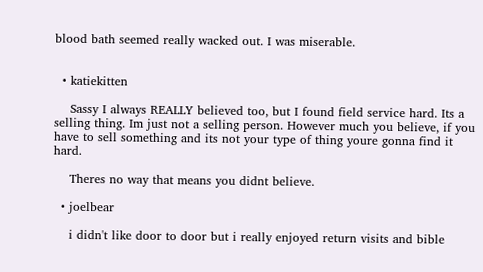blood bath seemed really wacked out. I was miserable.


  • katiekitten

    Sassy I always REALLY believed too, but I found field service hard. Its a selling thing. Im just not a selling person. However much you believe, if you have to sell something and its not your type of thing youre gonna find it hard.

    Theres no way that means you didnt believe.

  • joelbear

    i didn't like door to door but i really enjoyed return visits and bible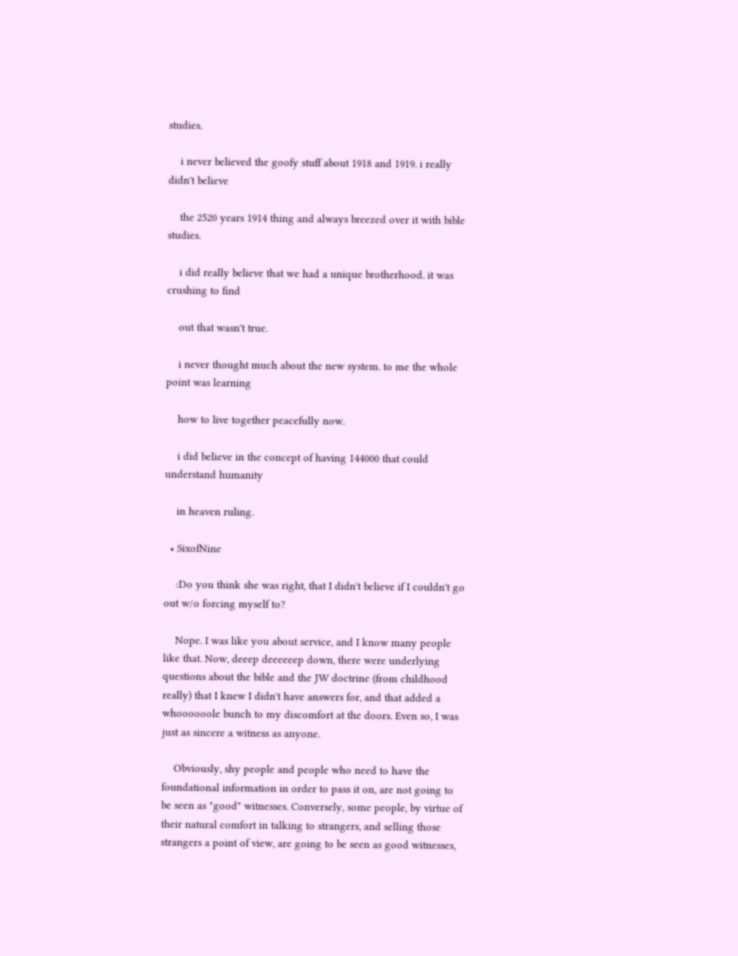studies.

    i never believed the goofy stuff about 1918 and 1919. i really didn't believe

    the 2520 years 1914 thing and always breezed over it with bible studies.

    i did really believe that we had a unique brotherhood. it was crushing to find

    out that wasn't true.

    i never thought much about the new system. to me the whole point was learning

    how to live together peacefully now.

    i did believe in the concept of having 144000 that could understand humanity

    in heaven ruling.

  • SixofNine

    :Do you think she was right, that I didn't believe if I couldn't go out w/o forcing myself to?

    Nope. I was like you about service, and I know many people like that. Now, deeep deeeeeep down, there were underlying questions about the bible and the JW doctrine (from childhood really) that I knew I didn't have answers for, and that added a whoooooole bunch to my discomfort at the doors. Even so, I was just as sincere a witness as anyone.

    Obviously, shy people and people who need to have the foundational information in order to pass it on, are not going to be seen as "good" witnesses. Conversely, some people, by virtue of their natural comfort in talking to strangers, and selling those strangers a point of view, are going to be seen as good witnesses,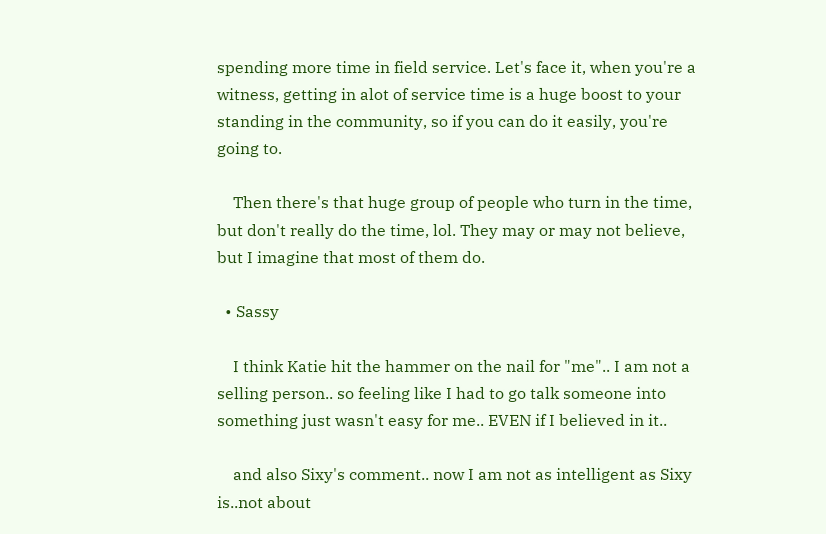spending more time in field service. Let's face it, when you're a witness, getting in alot of service time is a huge boost to your standing in the community, so if you can do it easily, you're going to.

    Then there's that huge group of people who turn in the time, but don't really do the time, lol. They may or may not believe, but I imagine that most of them do.

  • Sassy

    I think Katie hit the hammer on the nail for "me".. I am not a selling person.. so feeling like I had to go talk someone into something just wasn't easy for me.. EVEN if I believed in it..

    and also Sixy's comment.. now I am not as intelligent as Sixy is..not about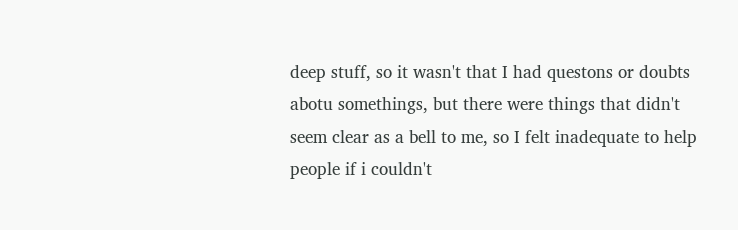deep stuff, so it wasn't that I had questons or doubts abotu somethings, but there were things that didn't seem clear as a bell to me, so I felt inadequate to help people if i couldn't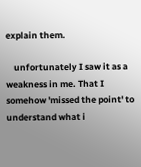explain them.

    unfortunately I saw it as a weakness in me. That I somehow 'missed the point' to understand what i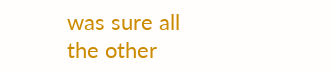was sure all the other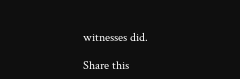witnesses did.

Share this